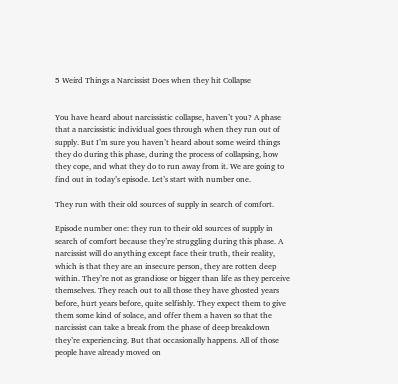5 Weird Things a Narcissist Does when they hit Collapse


You have heard about narcissistic collapse, haven’t you? A phase that a narcissistic individual goes through when they run out of supply. But I’m sure you haven’t heard about some weird things they do during this phase, during the process of collapsing, how they cope, and what they do to run away from it. We are going to find out in today’s episode. Let’s start with number one.

They run with their old sources of supply in search of comfort.

Episode number one: they run to their old sources of supply in search of comfort because they’re struggling during this phase. A narcissist will do anything except face their truth, their reality, which is that they are an insecure person, they are rotten deep within. They’re not as grandiose or bigger than life as they perceive themselves. They reach out to all those they have ghosted years before, hurt years before, quite selfishly. They expect them to give them some kind of solace, and offer them a haven so that the narcissist can take a break from the phase of deep breakdown they’re experiencing. But that occasionally happens. All of those people have already moved on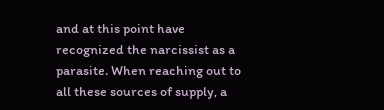and at this point have recognized the narcissist as a parasite. When reaching out to all these sources of supply, a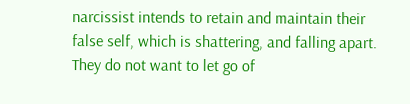narcissist intends to retain and maintain their false self, which is shattering, and falling apart. They do not want to let go of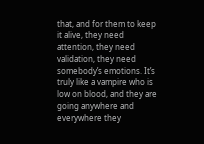that, and for them to keep it alive, they need attention, they need validation, they need somebody’s emotions. It’s truly like a vampire who is low on blood, and they are going anywhere and everywhere they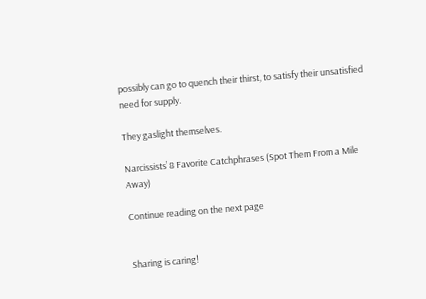possibly can go to quench their thirst, to satisfy their unsatisfied need for supply.

They gaslight themselves.

Narcissists’ 8 Favorite Catchphrases (Spot Them From a Mile Away)

Continue reading on the next page


Sharing is caring!